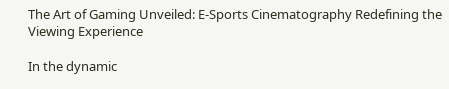The Art of Gaming Unveiled: E-Sports Cinematography Redefining the Viewing Experience

In the dynamic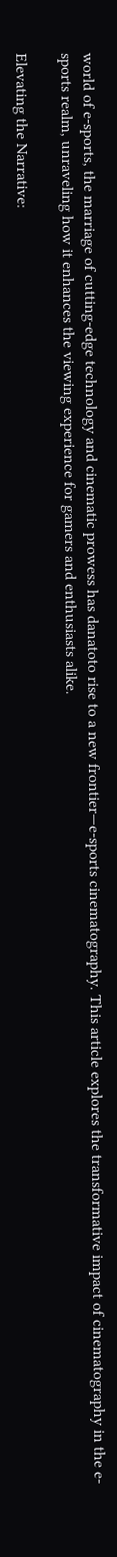world of e-sports, the marriage of cutting-edge technology and cinematic prowess has danatoto rise to a new frontier—e-sports cinematography. This article explores the transformative impact of cinematography in the e-sports realm, unraveling how it enhances the viewing experience for gamers and enthusiasts alike.

Elevating the Narrative: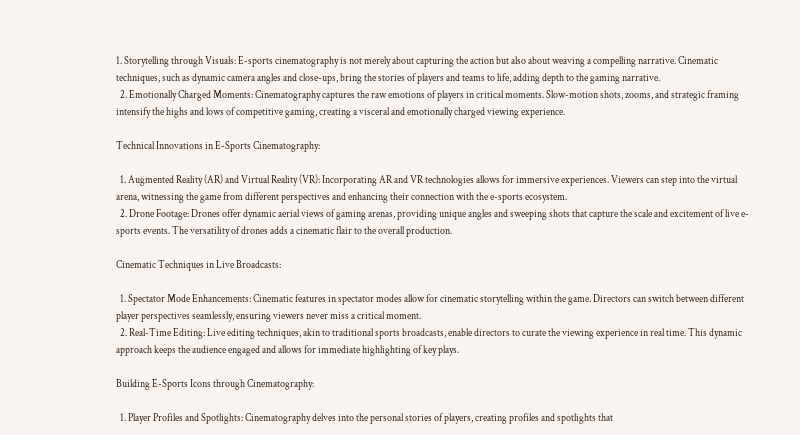1. Storytelling through Visuals: E-sports cinematography is not merely about capturing the action but also about weaving a compelling narrative. Cinematic techniques, such as dynamic camera angles and close-ups, bring the stories of players and teams to life, adding depth to the gaming narrative.
  2. Emotionally Charged Moments: Cinematography captures the raw emotions of players in critical moments. Slow-motion shots, zooms, and strategic framing intensify the highs and lows of competitive gaming, creating a visceral and emotionally charged viewing experience.

Technical Innovations in E-Sports Cinematography:

  1. Augmented Reality (AR) and Virtual Reality (VR): Incorporating AR and VR technologies allows for immersive experiences. Viewers can step into the virtual arena, witnessing the game from different perspectives and enhancing their connection with the e-sports ecosystem.
  2. Drone Footage: Drones offer dynamic aerial views of gaming arenas, providing unique angles and sweeping shots that capture the scale and excitement of live e-sports events. The versatility of drones adds a cinematic flair to the overall production.

Cinematic Techniques in Live Broadcasts:

  1. Spectator Mode Enhancements: Cinematic features in spectator modes allow for cinematic storytelling within the game. Directors can switch between different player perspectives seamlessly, ensuring viewers never miss a critical moment.
  2. Real-Time Editing: Live editing techniques, akin to traditional sports broadcasts, enable directors to curate the viewing experience in real time. This dynamic approach keeps the audience engaged and allows for immediate highlighting of key plays.

Building E-Sports Icons through Cinematography:

  1. Player Profiles and Spotlights: Cinematography delves into the personal stories of players, creating profiles and spotlights that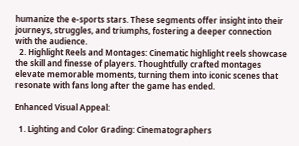humanize the e-sports stars. These segments offer insight into their journeys, struggles, and triumphs, fostering a deeper connection with the audience.
  2. Highlight Reels and Montages: Cinematic highlight reels showcase the skill and finesse of players. Thoughtfully crafted montages elevate memorable moments, turning them into iconic scenes that resonate with fans long after the game has ended.

Enhanced Visual Appeal:

  1. Lighting and Color Grading: Cinematographers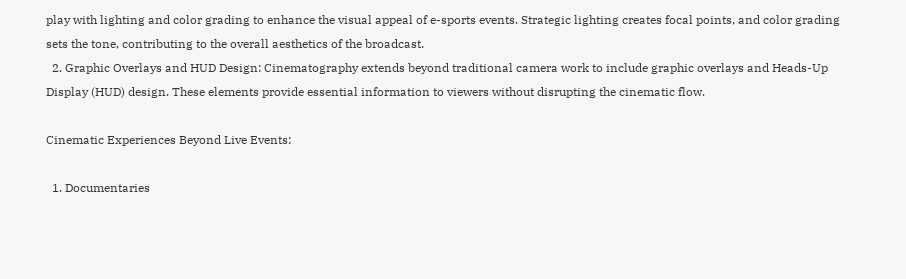play with lighting and color grading to enhance the visual appeal of e-sports events. Strategic lighting creates focal points, and color grading sets the tone, contributing to the overall aesthetics of the broadcast.
  2. Graphic Overlays and HUD Design: Cinematography extends beyond traditional camera work to include graphic overlays and Heads-Up Display (HUD) design. These elements provide essential information to viewers without disrupting the cinematic flow.

Cinematic Experiences Beyond Live Events:

  1. Documentaries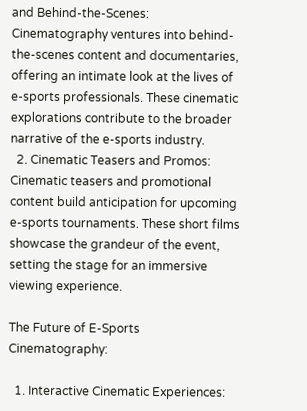and Behind-the-Scenes: Cinematography ventures into behind-the-scenes content and documentaries, offering an intimate look at the lives of e-sports professionals. These cinematic explorations contribute to the broader narrative of the e-sports industry.
  2. Cinematic Teasers and Promos: Cinematic teasers and promotional content build anticipation for upcoming e-sports tournaments. These short films showcase the grandeur of the event, setting the stage for an immersive viewing experience.

The Future of E-Sports Cinematography:

  1. Interactive Cinematic Experiences: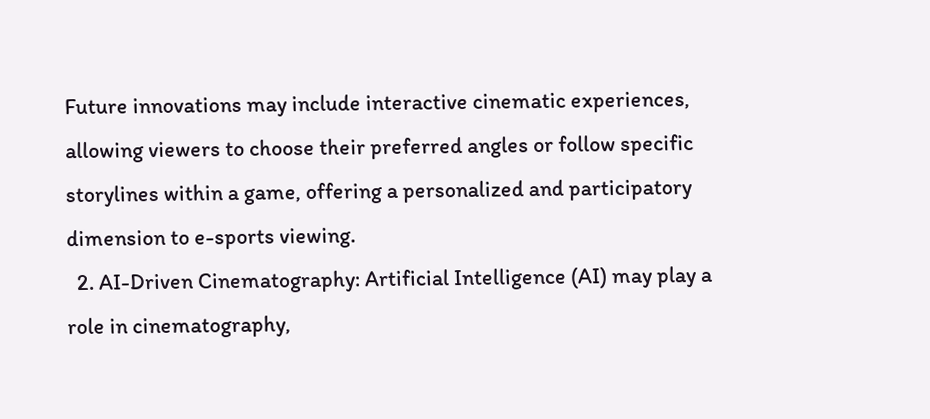Future innovations may include interactive cinematic experiences, allowing viewers to choose their preferred angles or follow specific storylines within a game, offering a personalized and participatory dimension to e-sports viewing.
  2. AI-Driven Cinematography: Artificial Intelligence (AI) may play a role in cinematography,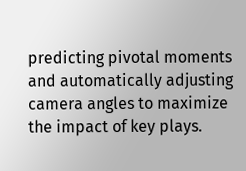predicting pivotal moments and automatically adjusting camera angles to maximize the impact of key plays.